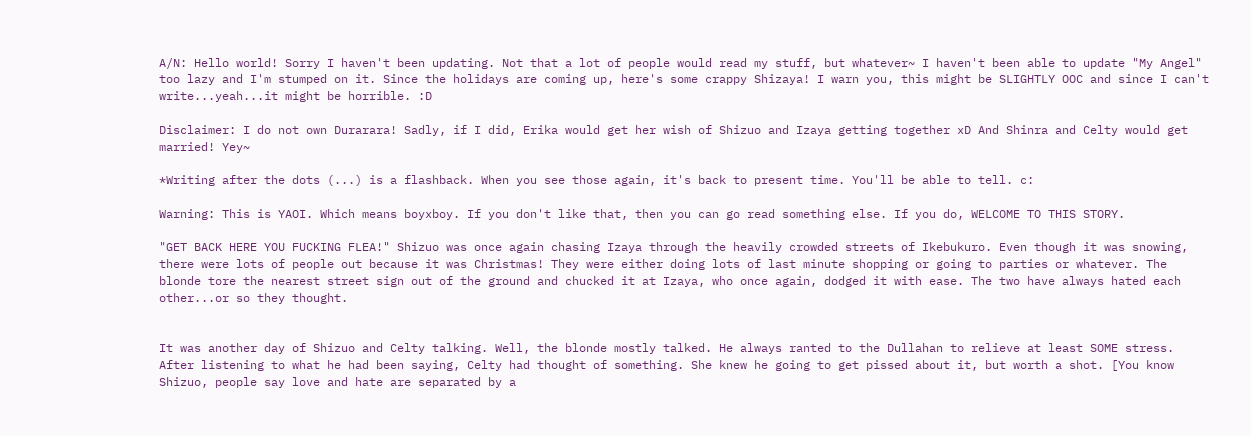A/N: Hello world! Sorry I haven't been updating. Not that a lot of people would read my stuff, but whatever~ I haven't been able to update "My Angel" too lazy and I'm stumped on it. Since the holidays are coming up, here's some crappy Shizaya! I warn you, this might be SLIGHTLY OOC and since I can't write...yeah...it might be horrible. :D

Disclaimer: I do not own Durarara! Sadly, if I did, Erika would get her wish of Shizuo and Izaya getting together xD And Shinra and Celty would get married! Yey~

*Writing after the dots (...) is a flashback. When you see those again, it's back to present time. You'll be able to tell. c:

Warning: This is YAOI. Which means boyxboy. If you don't like that, then you can go read something else. If you do, WELCOME TO THIS STORY.

"GET BACK HERE YOU FUCKING FLEA!" Shizuo was once again chasing Izaya through the heavily crowded streets of Ikebukuro. Even though it was snowing, there were lots of people out because it was Christmas! They were either doing lots of last minute shopping or going to parties or whatever. The blonde tore the nearest street sign out of the ground and chucked it at Izaya, who once again, dodged it with ease. The two have always hated each other...or so they thought.


It was another day of Shizuo and Celty talking. Well, the blonde mostly talked. He always ranted to the Dullahan to relieve at least SOME stress. After listening to what he had been saying, Celty had thought of something. She knew he going to get pissed about it, but worth a shot. [You know Shizuo, people say love and hate are separated by a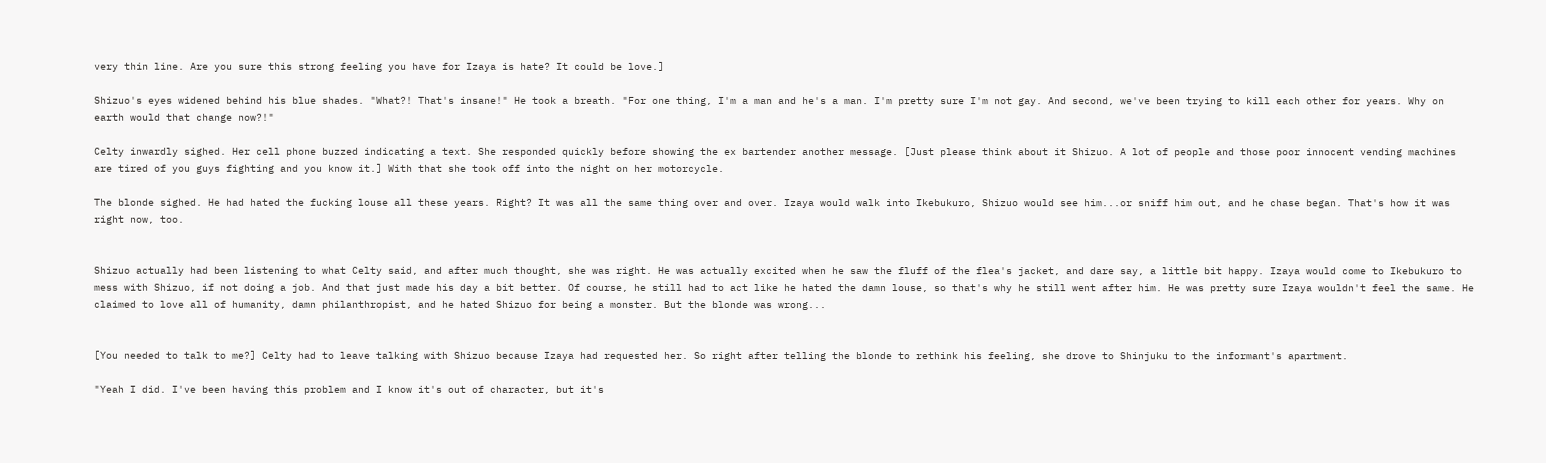very thin line. Are you sure this strong feeling you have for Izaya is hate? It could be love.]

Shizuo's eyes widened behind his blue shades. "What?! That's insane!" He took a breath. "For one thing, I'm a man and he's a man. I'm pretty sure I'm not gay. And second, we've been trying to kill each other for years. Why on earth would that change now?!"

Celty inwardly sighed. Her cell phone buzzed indicating a text. She responded quickly before showing the ex bartender another message. [Just please think about it Shizuo. A lot of people and those poor innocent vending machines are tired of you guys fighting and you know it.] With that she took off into the night on her motorcycle.

The blonde sighed. He had hated the fucking louse all these years. Right? It was all the same thing over and over. Izaya would walk into Ikebukuro, Shizuo would see him...or sniff him out, and he chase began. That's how it was right now, too.


Shizuo actually had been listening to what Celty said, and after much thought, she was right. He was actually excited when he saw the fluff of the flea's jacket, and dare say, a little bit happy. Izaya would come to Ikebukuro to mess with Shizuo, if not doing a job. And that just made his day a bit better. Of course, he still had to act like he hated the damn louse, so that's why he still went after him. He was pretty sure Izaya wouldn't feel the same. He claimed to love all of humanity, damn philanthropist, and he hated Shizuo for being a monster. But the blonde was wrong...


[You needed to talk to me?] Celty had to leave talking with Shizuo because Izaya had requested her. So right after telling the blonde to rethink his feeling, she drove to Shinjuku to the informant's apartment.

"Yeah I did. I've been having this problem and I know it's out of character, but it's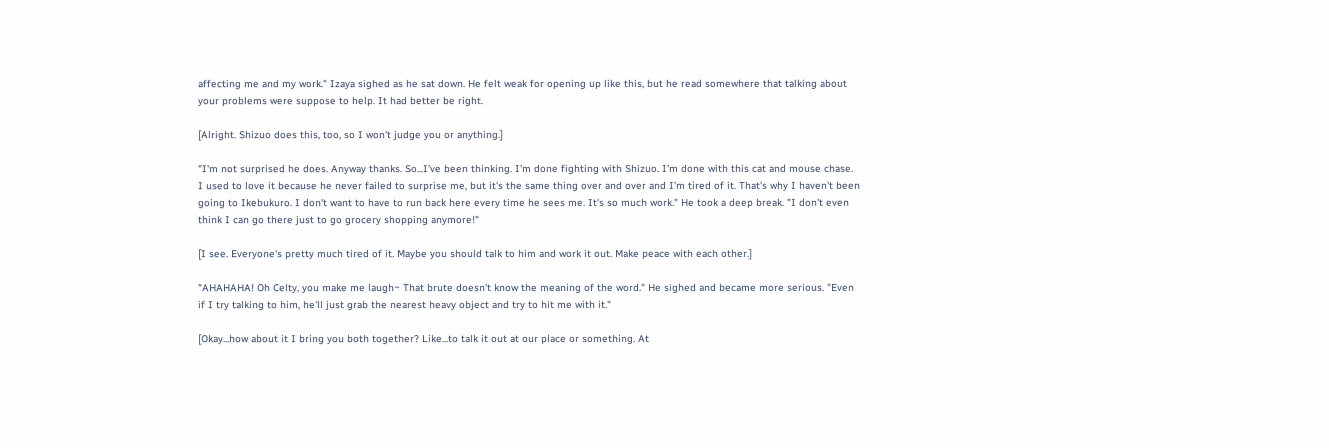affecting me and my work." Izaya sighed as he sat down. He felt weak for opening up like this, but he read somewhere that talking about your problems were suppose to help. It had better be right.

[Alright. Shizuo does this, too, so I won't judge you or anything.]

"I'm not surprised he does. Anyway thanks. So...I've been thinking. I'm done fighting with Shizuo. I'm done with this cat and mouse chase. I used to love it because he never failed to surprise me, but it's the same thing over and over and I'm tired of it. That's why I haven't been going to Ikebukuro. I don't want to have to run back here every time he sees me. It's so much work." He took a deep break. "I don't even think I can go there just to go grocery shopping anymore!"

[I see. Everyone's pretty much tired of it. Maybe you should talk to him and work it out. Make peace with each other.]

"AHAHAHA! Oh Celty, you make me laugh~ That brute doesn't know the meaning of the word." He sighed and became more serious. "Even if I try talking to him, he'll just grab the nearest heavy object and try to hit me with it."

[Okay...how about it I bring you both together? Like...to talk it out at our place or something. At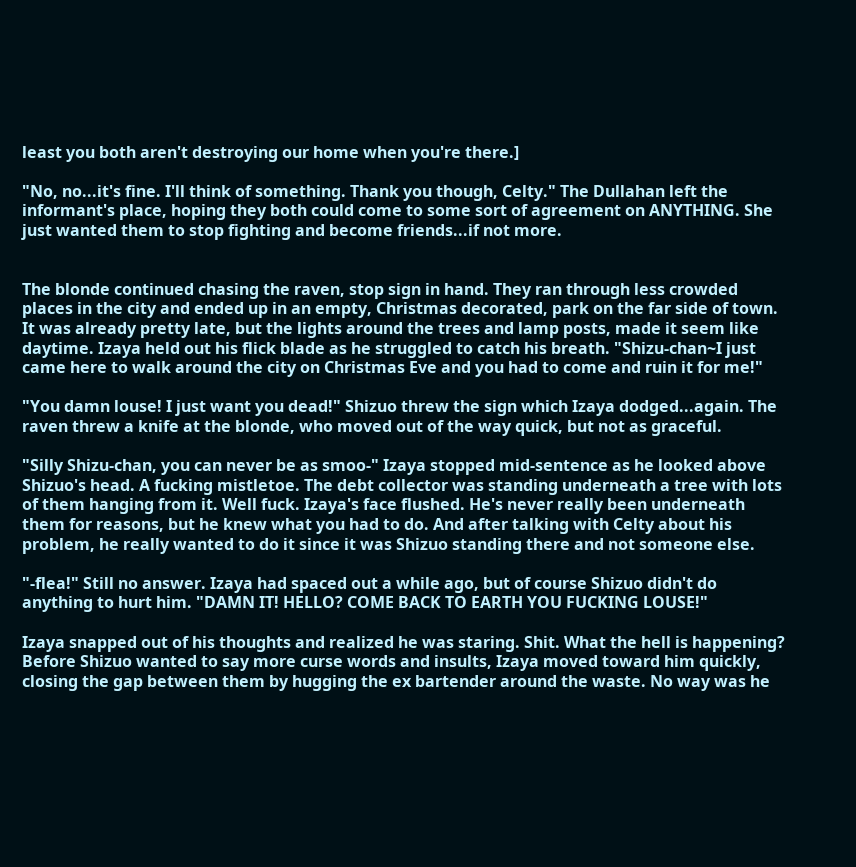least you both aren't destroying our home when you're there.]

"No, no...it's fine. I'll think of something. Thank you though, Celty." The Dullahan left the informant's place, hoping they both could come to some sort of agreement on ANYTHING. She just wanted them to stop fighting and become friends...if not more.


The blonde continued chasing the raven, stop sign in hand. They ran through less crowded places in the city and ended up in an empty, Christmas decorated, park on the far side of town. It was already pretty late, but the lights around the trees and lamp posts, made it seem like daytime. Izaya held out his flick blade as he struggled to catch his breath. "Shizu-chan~I just came here to walk around the city on Christmas Eve and you had to come and ruin it for me!"

"You damn louse! I just want you dead!" Shizuo threw the sign which Izaya dodged...again. The raven threw a knife at the blonde, who moved out of the way quick, but not as graceful.

"Silly Shizu-chan, you can never be as smoo-" Izaya stopped mid-sentence as he looked above Shizuo's head. A fucking mistletoe. The debt collector was standing underneath a tree with lots of them hanging from it. Well fuck. Izaya's face flushed. He's never really been underneath them for reasons, but he knew what you had to do. And after talking with Celty about his problem, he really wanted to do it since it was Shizuo standing there and not someone else.

"-flea!" Still no answer. Izaya had spaced out a while ago, but of course Shizuo didn't do anything to hurt him. "DAMN IT! HELLO? COME BACK TO EARTH YOU FUCKING LOUSE!"

Izaya snapped out of his thoughts and realized he was staring. Shit. What the hell is happening? Before Shizuo wanted to say more curse words and insults, Izaya moved toward him quickly, closing the gap between them by hugging the ex bartender around the waste. No way was he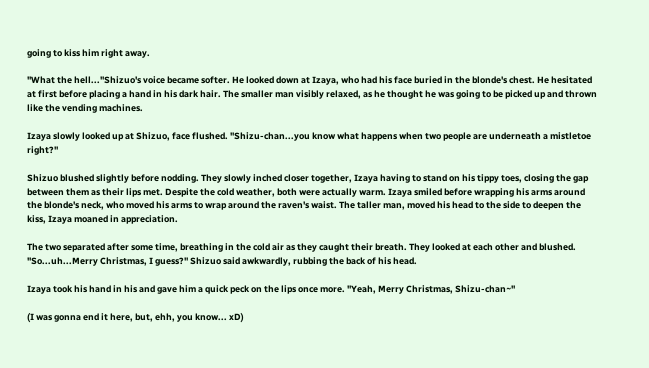going to kiss him right away.

"What the hell..."Shizuo's voice became softer. He looked down at Izaya, who had his face buried in the blonde's chest. He hesitated at first before placing a hand in his dark hair. The smaller man visibly relaxed, as he thought he was going to be picked up and thrown like the vending machines.

Izaya slowly looked up at Shizuo, face flushed. "Shizu-chan...you know what happens when two people are underneath a mistletoe right?"

Shizuo blushed slightly before nodding. They slowly inched closer together, Izaya having to stand on his tippy toes, closing the gap between them as their lips met. Despite the cold weather, both were actually warm. Izaya smiled before wrapping his arms around the blonde's neck, who moved his arms to wrap around the raven's waist. The taller man, moved his head to the side to deepen the kiss, Izaya moaned in appreciation.

The two separated after some time, breathing in the cold air as they caught their breath. They looked at each other and blushed. "So...uh...Merry Christmas, I guess?" Shizuo said awkwardly, rubbing the back of his head.

Izaya took his hand in his and gave him a quick peck on the lips once more. "Yeah, Merry Christmas, Shizu-chan~"

(I was gonna end it here, but, ehh, you know... xD)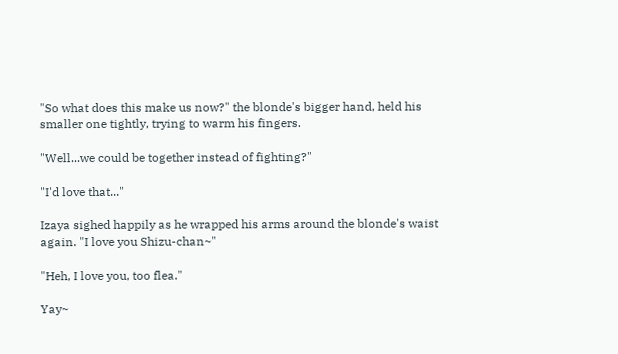"So what does this make us now?" the blonde's bigger hand, held his smaller one tightly, trying to warm his fingers.

"Well...we could be together instead of fighting?"

"I'd love that..."

Izaya sighed happily as he wrapped his arms around the blonde's waist again. "I love you Shizu-chan~"

"Heh, I love you, too flea."

Yay~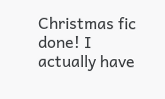Christmas fic done! I actually have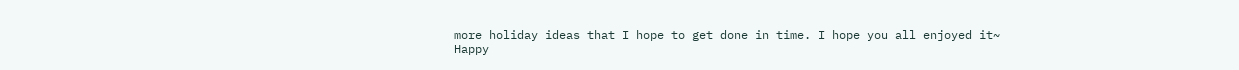more holiday ideas that I hope to get done in time. I hope you all enjoyed it~
Happy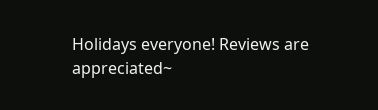Holidays everyone! Reviews are appreciated~